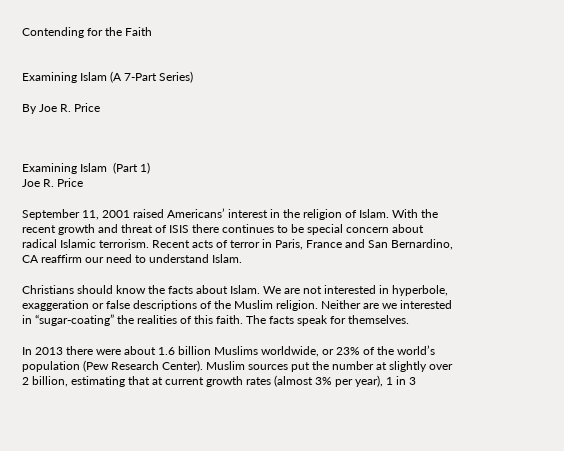Contending for the Faith


Examining Islam (A 7-Part Series)

By Joe R. Price



Examining Islam  (Part 1)
Joe R. Price

September 11, 2001 raised Americans’ interest in the religion of Islam. With the recent growth and threat of ISIS there continues to be special concern about radical Islamic terrorism. Recent acts of terror in Paris, France and San Bernardino, CA reaffirm our need to understand Islam.

Christians should know the facts about Islam. We are not interested in hyperbole, exaggeration or false descriptions of the Muslim religion. Neither are we interested in “sugar-coating” the realities of this faith. The facts speak for themselves.

In 2013 there were about 1.6 billion Muslims worldwide, or 23% of the world’s population (Pew Research Center). Muslim sources put the number at slightly over 2 billion, estimating that at current growth rates (almost 3% per year), 1 in 3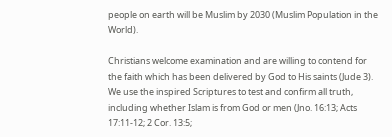people on earth will be Muslim by 2030 (Muslim Population in the World).

Christians welcome examination and are willing to contend for the faith which has been delivered by God to His saints (Jude 3). We use the inspired Scriptures to test and confirm all truth, including whether Islam is from God or men (Jno. 16:13; Acts 17:11-12; 2 Cor. 13:5;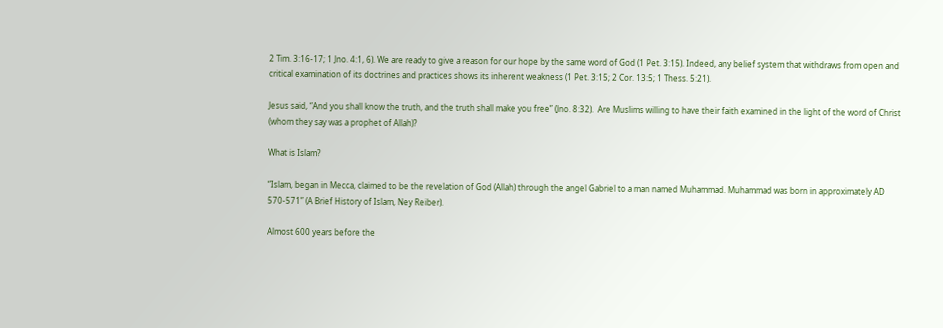2 Tim. 3:16-17; 1 Jno. 4:1, 6). We are ready to give a reason for our hope by the same word of God (1 Pet. 3:15). Indeed, any belief system that withdraws from open and critical examination of its doctrines and practices shows its inherent weakness (1 Pet. 3:15; 2 Cor. 13:5; 1 Thess. 5:21).

Jesus said, “And you shall know the truth, and the truth shall make you free” (Jno. 8:32).  Are Muslims willing to have their faith examined in the light of the word of Christ (whom they say was a prophet of Allah)?

What is Islam?

“Islam, began in Mecca, claimed to be the revelation of God (Allah) through the angel Gabriel to a man named Muhammad. Muhammad was born in approximately AD 570-571” (A Brief History of Islam, Ney Reiber).

Almost 600 years before the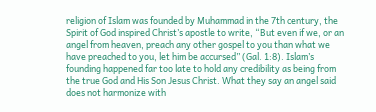religion of Islam was founded by Muhammad in the 7th century, the Spirit of God inspired Christ’s apostle to write, “But even if we, or an angel from heaven, preach any other gospel to you than what we have preached to you, let him be accursed” (Gal. 1:8). Islam’s founding happened far too late to hold any credibility as being from the true God and His Son Jesus Christ. What they say an angel said does not harmonize with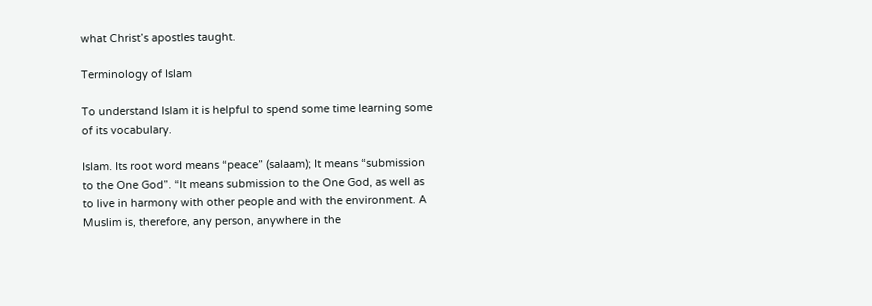what Christ’s apostles taught.

Terminology of Islam

To understand Islam it is helpful to spend some time learning some of its vocabulary.

Islam. Its root word means “peace” (salaam); It means “submission to the One God”. “It means submission to the One God, as well as to live in harmony with other people and with the environment. A Muslim is, therefore, any person, anywhere in the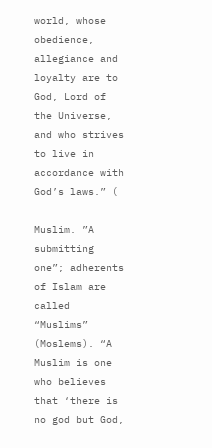world, whose obedience, allegiance and loyalty are to God, Lord of the Universe, and who strives to live in accordance with God’s laws.” (

Muslim. ”A submitting one”; adherents of Islam are called “Muslims” (Moslems). “A Muslim is one who believes that ‘there is no god but God,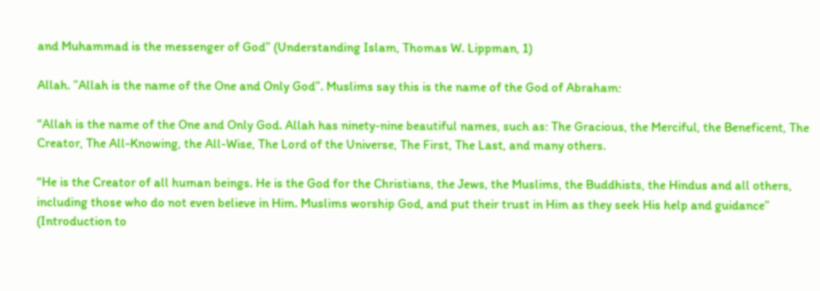and Muhammad is the messenger of God” (Understanding Islam, Thomas W. Lippman, 1)

Allah. ”Allah is the name of the One and Only God”. Muslims say this is the name of the God of Abraham:

“Allah is the name of the One and Only God. Allah has ninety-nine beautiful names, such as: The Gracious, the Merciful, the Beneficent, The Creator, The All-Knowing, the All-Wise, The Lord of the Universe, The First, The Last, and many others.

“He is the Creator of all human beings. He is the God for the Christians, the Jews, the Muslims, the Buddhists, the Hindus and all others, including those who do not even believe in Him. Muslims worship God, and put their trust in Him as they seek His help and guidance” (Introduction to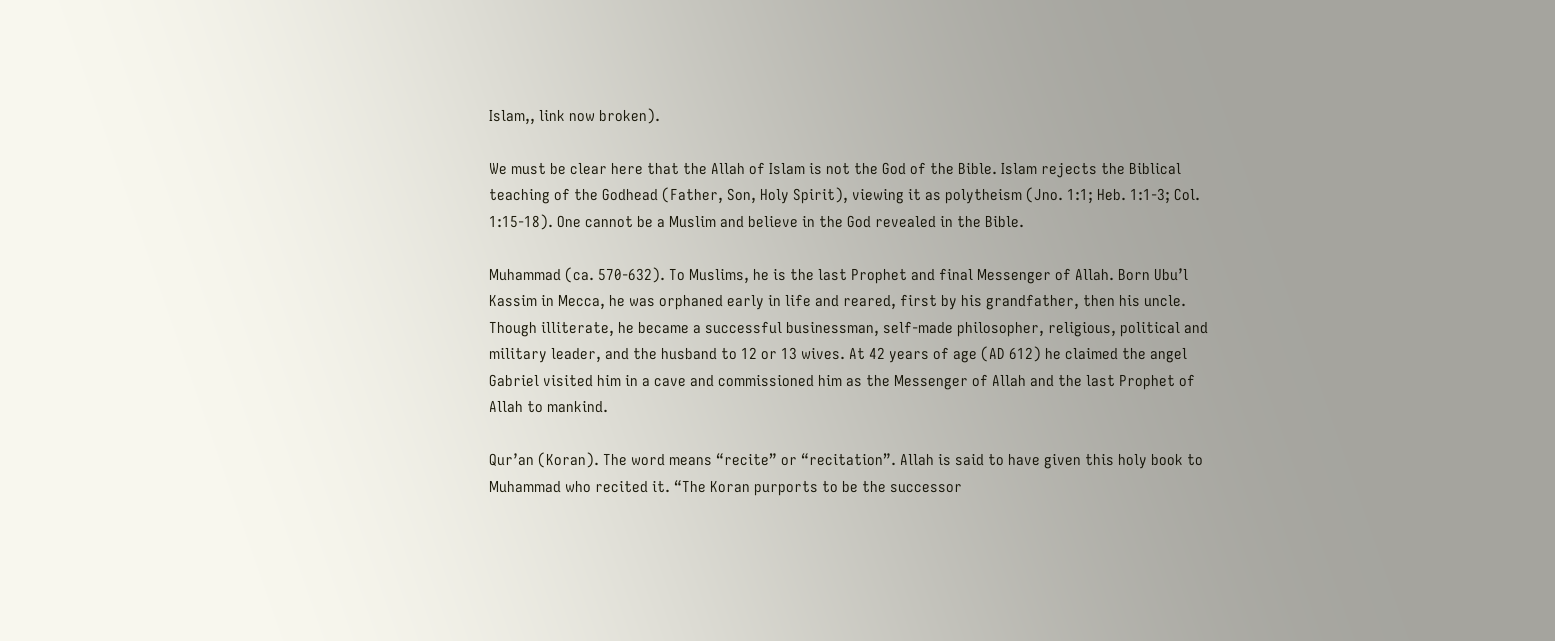Islam,, link now broken).

We must be clear here that the Allah of Islam is not the God of the Bible. Islam rejects the Biblical teaching of the Godhead (Father, Son, Holy Spirit), viewing it as polytheism (Jno. 1:1; Heb. 1:1-3; Col. 1:15-18). One cannot be a Muslim and believe in the God revealed in the Bible.

Muhammad (ca. 570-632). To Muslims, he is the last Prophet and final Messenger of Allah. Born Ubu’l Kassim in Mecca, he was orphaned early in life and reared, first by his grandfather, then his uncle. Though illiterate, he became a successful businessman, self-made philosopher, religious, political and military leader, and the husband to 12 or 13 wives. At 42 years of age (AD 612) he claimed the angel Gabriel visited him in a cave and commissioned him as the Messenger of Allah and the last Prophet of Allah to mankind.

Qur’an (Koran). The word means “recite” or “recitation”. Allah is said to have given this holy book to Muhammad who recited it. “The Koran purports to be the successor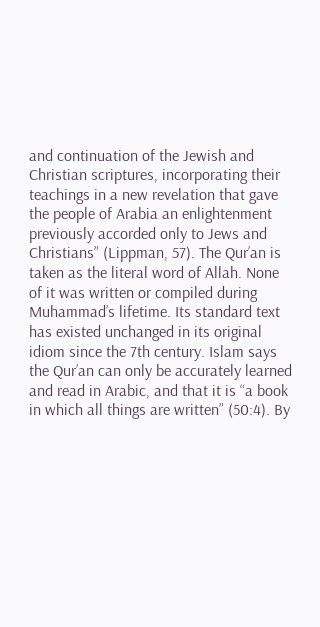and continuation of the Jewish and Christian scriptures, incorporating their teachings in a new revelation that gave the people of Arabia an enlightenment previously accorded only to Jews and Christians” (Lippman, 57). The Qur’an is taken as the literal word of Allah. None of it was written or compiled during Muhammad’s lifetime. Its standard text has existed unchanged in its original idiom since the 7th century. Islam says the Qur’an can only be accurately learned and read in Arabic, and that it is “a book in which all things are written” (50:4). By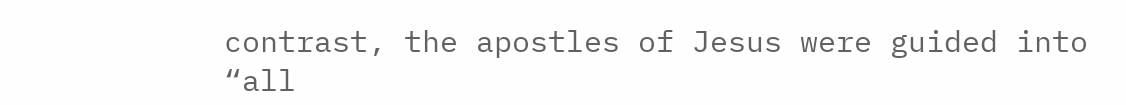contrast, the apostles of Jesus were guided into “all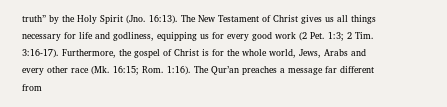truth” by the Holy Spirit (Jno. 16:13). The New Testament of Christ gives us all things necessary for life and godliness, equipping us for every good work (2 Pet. 1:3; 2 Tim. 3:16-17). Furthermore, the gospel of Christ is for the whole world, Jews, Arabs and every other race (Mk. 16:15; Rom. 1:16). The Qur’an preaches a message far different from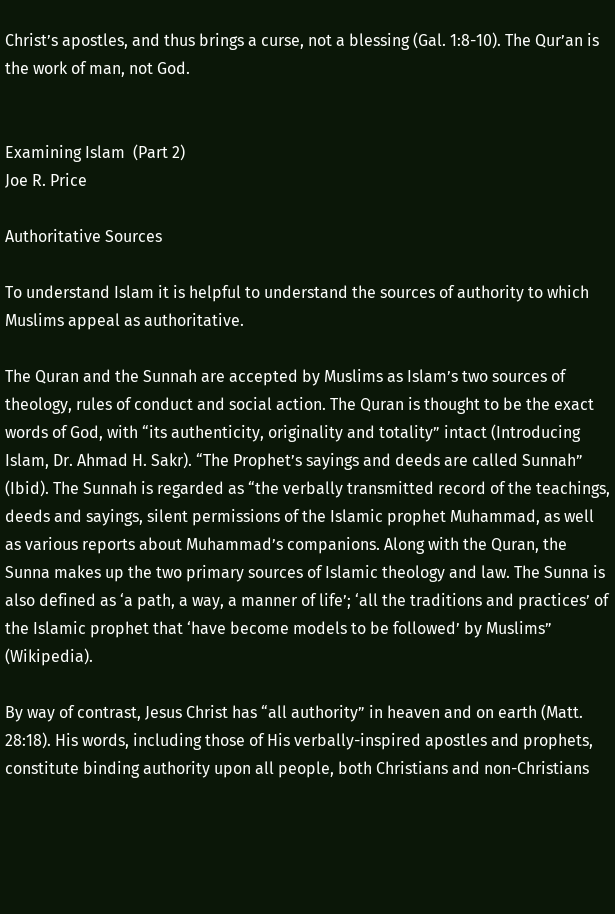Christ’s apostles, and thus brings a curse, not a blessing (Gal. 1:8-10). The Qur’an is the work of man, not God.


Examining Islam  (Part 2)
Joe R. Price

Authoritative Sources

To understand Islam it is helpful to understand the sources of authority to which Muslims appeal as authoritative.

The Quran and the Sunnah are accepted by Muslims as Islam’s two sources of theology, rules of conduct and social action. The Quran is thought to be the exact words of God, with “its authenticity, originality and totality” intact (Introducing Islam, Dr. Ahmad H. Sakr). “The Prophet’s sayings and deeds are called Sunnah” (Ibid). The Sunnah is regarded as “the verbally transmitted record of the teachings, deeds and sayings, silent permissions of the Islamic prophet Muhammad, as well as various reports about Muhammad’s companions. Along with the Quran, the Sunna makes up the two primary sources of Islamic theology and law. The Sunna is also defined as ‘a path, a way, a manner of life’; ‘all the traditions and practices’ of the Islamic prophet that ‘have become models to be followed’ by Muslims” (Wikipedia).

By way of contrast, Jesus Christ has “all authority” in heaven and on earth (Matt. 28:18). His words, including those of His verbally-inspired apostles and prophets, constitute binding authority upon all people, both Christians and non-Christians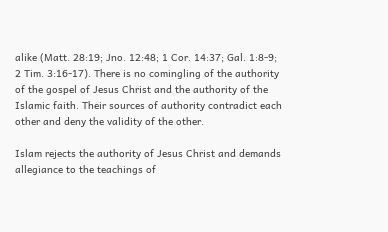alike (Matt. 28:19; Jno. 12:48; 1 Cor. 14:37; Gal. 1:8-9; 2 Tim. 3:16-17). There is no comingling of the authority of the gospel of Jesus Christ and the authority of the Islamic faith. Their sources of authority contradict each other and deny the validity of the other.

Islam rejects the authority of Jesus Christ and demands allegiance to the teachings of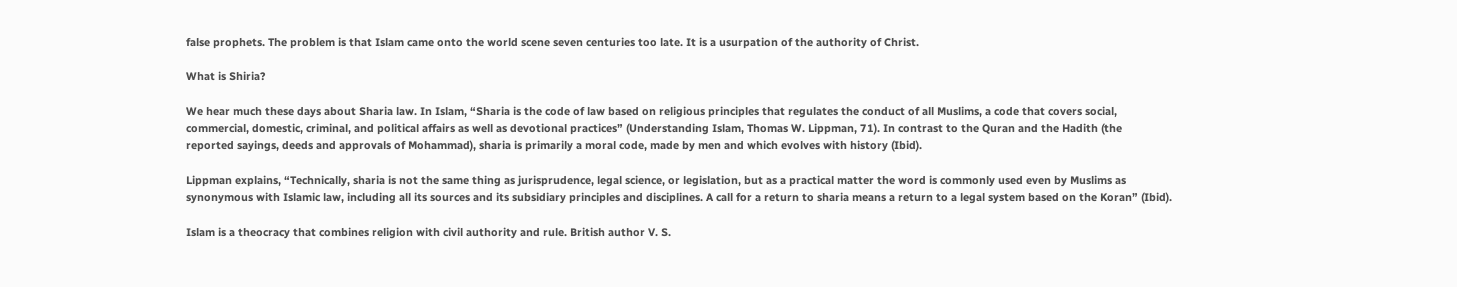false prophets. The problem is that Islam came onto the world scene seven centuries too late. It is a usurpation of the authority of Christ.

What is Shiria?

We hear much these days about Sharia law. In Islam, “Sharia is the code of law based on religious principles that regulates the conduct of all Muslims, a code that covers social, commercial, domestic, criminal, and political affairs as well as devotional practices” (Understanding Islam, Thomas W. Lippman, 71). In contrast to the Quran and the Hadith (the reported sayings, deeds and approvals of Mohammad), sharia is primarily a moral code, made by men and which evolves with history (Ibid).

Lippman explains, “Technically, sharia is not the same thing as jurisprudence, legal science, or legislation, but as a practical matter the word is commonly used even by Muslims as synonymous with Islamic law, including all its sources and its subsidiary principles and disciplines. A call for a return to sharia means a return to a legal system based on the Koran” (Ibid).

Islam is a theocracy that combines religion with civil authority and rule. British author V. S.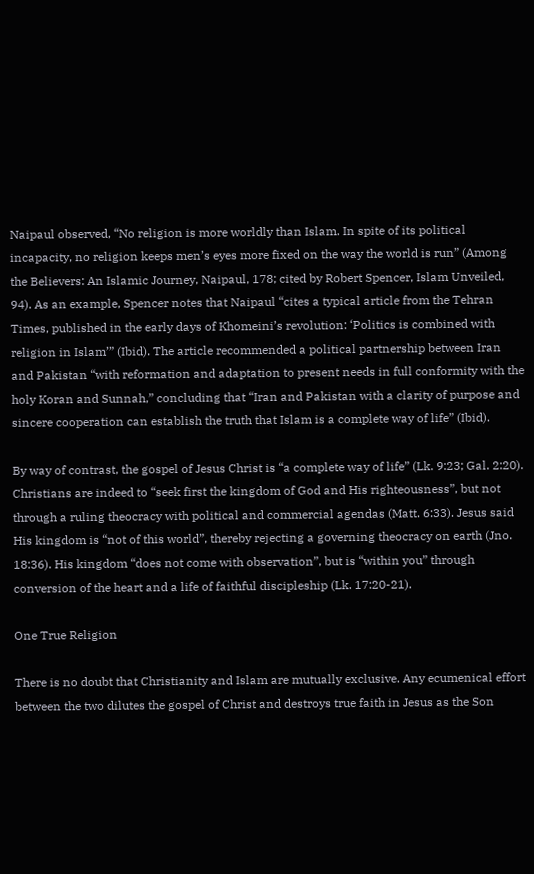Naipaul observed, “No religion is more worldly than Islam. In spite of its political incapacity, no religion keeps men’s eyes more fixed on the way the world is run” (Among the Believers: An Islamic Journey, Naipaul, 178; cited by Robert Spencer, Islam Unveiled, 94). As an example, Spencer notes that Naipaul “cites a typical article from the Tehran Times, published in the early days of Khomeini’s revolution: ‘Politics is combined with religion in Islam’” (Ibid). The article recommended a political partnership between Iran and Pakistan “with reformation and adaptation to present needs in full conformity with the holy Koran and Sunnah,” concluding that “Iran and Pakistan with a clarity of purpose and sincere cooperation can establish the truth that Islam is a complete way of life” (Ibid).

By way of contrast, the gospel of Jesus Christ is “a complete way of life” (Lk. 9:23; Gal. 2:20). Christians are indeed to “seek first the kingdom of God and His righteousness”, but not through a ruling theocracy with political and commercial agendas (Matt. 6:33). Jesus said His kingdom is “not of this world”, thereby rejecting a governing theocracy on earth (Jno. 18:36). His kingdom “does not come with observation”, but is “within you” through conversion of the heart and a life of faithful discipleship (Lk. 17:20-21).

One True Religion

There is no doubt that Christianity and Islam are mutually exclusive. Any ecumenical effort between the two dilutes the gospel of Christ and destroys true faith in Jesus as the Son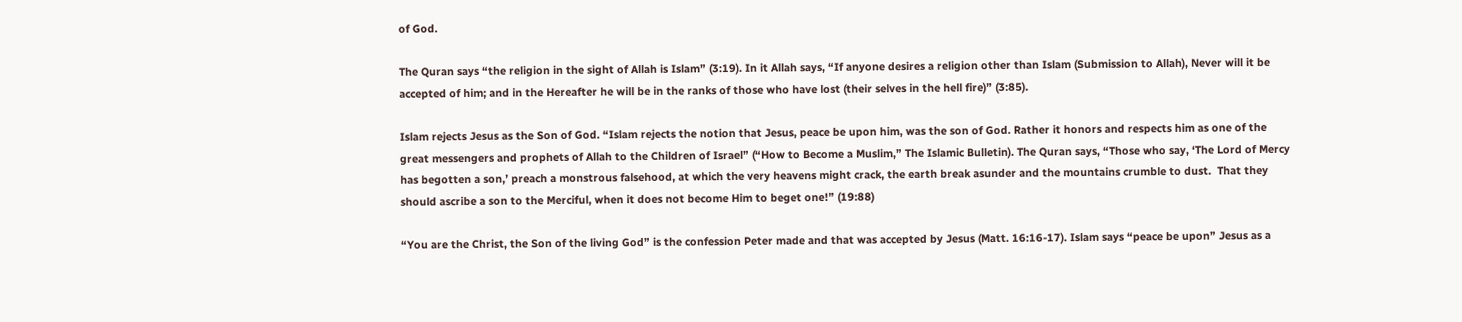of God.

The Quran says “the religion in the sight of Allah is Islam” (3:19). In it Allah says, “If anyone desires a religion other than Islam (Submission to Allah), Never will it be accepted of him; and in the Hereafter he will be in the ranks of those who have lost (their selves in the hell fire)” (3:85).

Islam rejects Jesus as the Son of God. “Islam rejects the notion that Jesus, peace be upon him, was the son of God. Rather it honors and respects him as one of the great messengers and prophets of Allah to the Children of Israel” (“How to Become a Muslim,” The Islamic Bulletin). The Quran says, “Those who say, ‘The Lord of Mercy has begotten a son,’ preach a monstrous falsehood, at which the very heavens might crack, the earth break asunder and the mountains crumble to dust.  That they should ascribe a son to the Merciful, when it does not become Him to beget one!” (19:88)

“You are the Christ, the Son of the living God” is the confession Peter made and that was accepted by Jesus (Matt. 16:16-17). Islam says “peace be upon” Jesus as a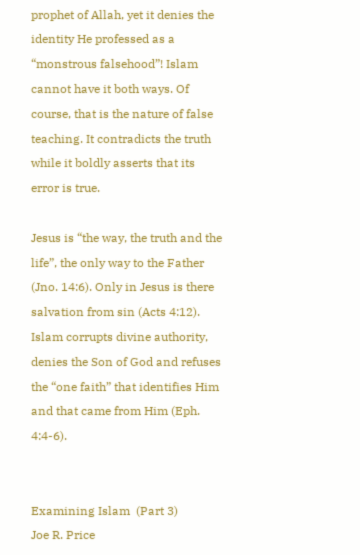prophet of Allah, yet it denies the identity He professed as a “monstrous falsehood”! Islam cannot have it both ways. Of course, that is the nature of false teaching. It contradicts the truth while it boldly asserts that its error is true.

Jesus is “the way, the truth and the life”, the only way to the Father (Jno. 14:6). Only in Jesus is there salvation from sin (Acts 4:12). Islam corrupts divine authority, denies the Son of God and refuses the “one faith” that identifies Him and that came from Him (Eph. 4:4-6).


Examining Islam  (Part 3)
Joe R. Price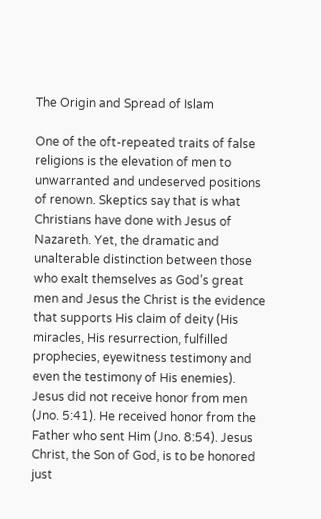The Origin and Spread of Islam

One of the oft-repeated traits of false religions is the elevation of men to unwarranted and undeserved positions of renown. Skeptics say that is what Christians have done with Jesus of Nazareth. Yet, the dramatic and unalterable distinction between those who exalt themselves as God’s great men and Jesus the Christ is the evidence that supports His claim of deity (His miracles, His resurrection, fulfilled prophecies, eyewitness testimony and even the testimony of His enemies). Jesus did not receive honor from men (Jno. 5:41). He received honor from the Father who sent Him (Jno. 8:54). Jesus Christ, the Son of God, is to be honored just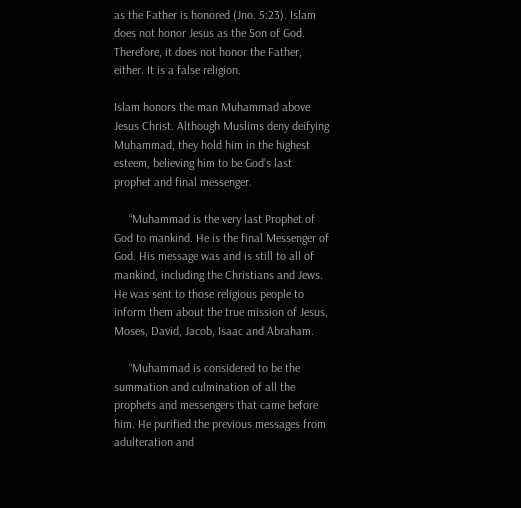as the Father is honored (Jno. 5:23). Islam does not honor Jesus as the Son of God. Therefore, it does not honor the Father, either. It is a false religion.

Islam honors the man Muhammad above Jesus Christ. Although Muslims deny deifying Muhammad, they hold him in the highest esteem, believing him to be God’s last prophet and final messenger.

     “Muhammad is the very last Prophet of God to mankind. He is the final Messenger of God. His message was and is still to all of mankind, including the Christians and Jews. He was sent to those religious people to inform them about the true mission of Jesus, Moses, David, Jacob, Isaac and Abraham.

     “Muhammad is considered to be the summation and culmination of all the prophets and messengers that came before him. He purified the previous messages from adulteration and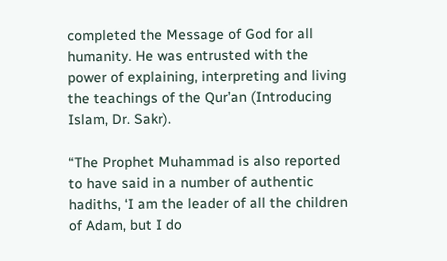completed the Message of God for all humanity. He was entrusted with the power of explaining, interpreting and living the teachings of the Qur’an (Introducing Islam, Dr. Sakr).

“The Prophet Muhammad is also reported to have said in a number of authentic hadiths, ‘I am the leader of all the children of Adam, but I do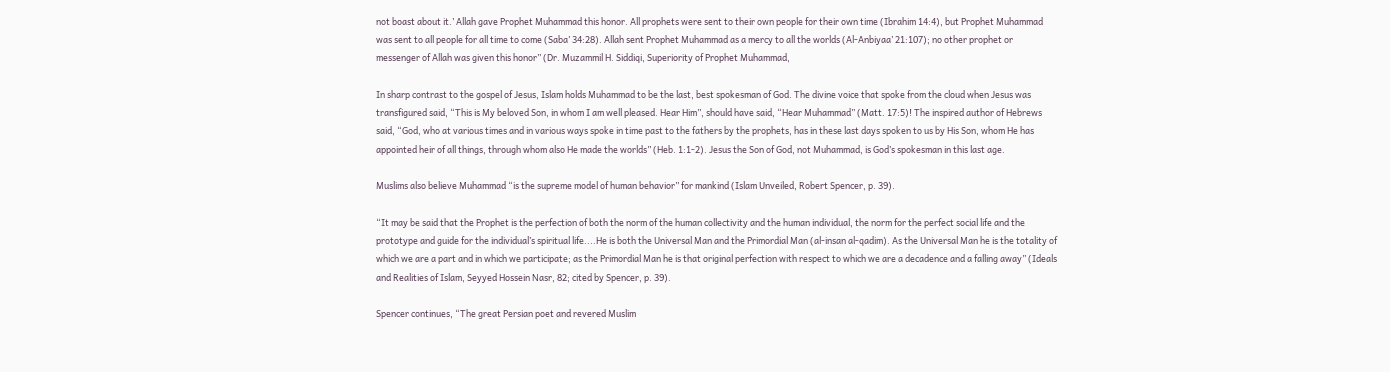not boast about it.’ Allah gave Prophet Muhammad this honor. All prophets were sent to their own people for their own time (Ibrahim 14:4), but Prophet Muhammad was sent to all people for all time to come (Saba’ 34:28). Allah sent Prophet Muhammad as a mercy to all the worlds (Al-Anbiyaa’ 21:107); no other prophet or messenger of Allah was given this honor” (Dr. Muzammil H. Siddiqi, Superiority of Prophet Muhammad,

In sharp contrast to the gospel of Jesus, Islam holds Muhammad to be the last, best spokesman of God. The divine voice that spoke from the cloud when Jesus was transfigured said, “This is My beloved Son, in whom I am well pleased. Hear Him”, should have said, “Hear Muhammad” (Matt. 17:5)! The inspired author of Hebrews said, “God, who at various times and in various ways spoke in time past to the fathers by the prophets, has in these last days spoken to us by His Son, whom He has appointed heir of all things, through whom also He made the worlds” (Heb. 1:1-2). Jesus the Son of God, not Muhammad, is God’s spokesman in this last age.

Muslims also believe Muhammad “is the supreme model of human behavior” for mankind (Islam Unveiled, Robert Spencer, p. 39).

“It may be said that the Prophet is the perfection of both the norm of the human collectivity and the human individual, the norm for the perfect social life and the prototype and guide for the individual’s spiritual life....He is both the Universal Man and the Primordial Man (al-insan al-qadim). As the Universal Man he is the totality of which we are a part and in which we participate; as the Primordial Man he is that original perfection with respect to which we are a decadence and a falling away” (Ideals and Realities of Islam, Seyyed Hossein Nasr, 82; cited by Spencer, p. 39).

Spencer continues, “The great Persian poet and revered Muslim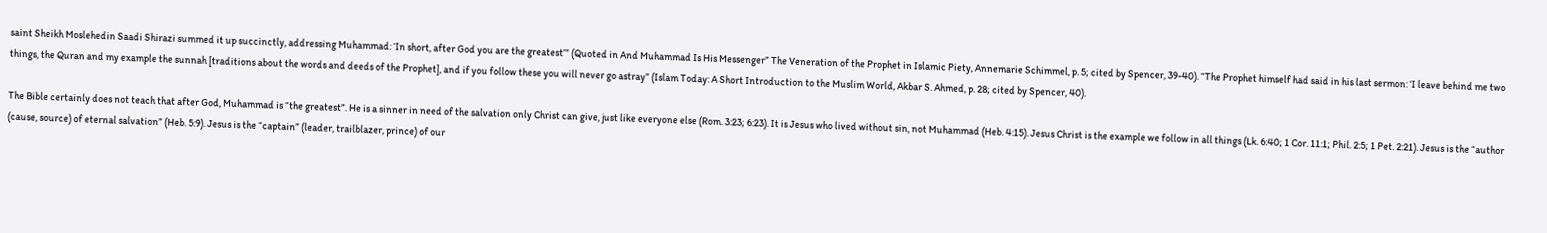saint Sheikh Moslehedin Saadi Shirazi summed it up succinctly, addressing Muhammad: ‘In short, after God you are the greatest’” (Quoted in And Muhammad Is His Messenger” The Veneration of the Prophet in Islamic Piety, Annemarie Schimmel, p. 5; cited by Spencer, 39-40). “The Prophet himself had said in his last sermon: ‘I leave behind me two things, the Quran and my example the sunnah [traditions about the words and deeds of the Prophet], and if you follow these you will never go astray” (Islam Today: A Short Introduction to the Muslim World, Akbar S. Ahmed, p. 28; cited by Spencer, 40).

The Bible certainly does not teach that after God, Muhammad is “the greatest”. He is a sinner in need of the salvation only Christ can give, just like everyone else (Rom. 3:23; 6:23). It is Jesus who lived without sin, not Muhammad (Heb. 4:15). Jesus Christ is the example we follow in all things (Lk. 6:40; 1 Cor. 11:1; Phil. 2:5; 1 Pet. 2:21). Jesus is the “author (cause, source) of eternal salvation” (Heb. 5:9). Jesus is the “captain” (leader, trailblazer, prince) of our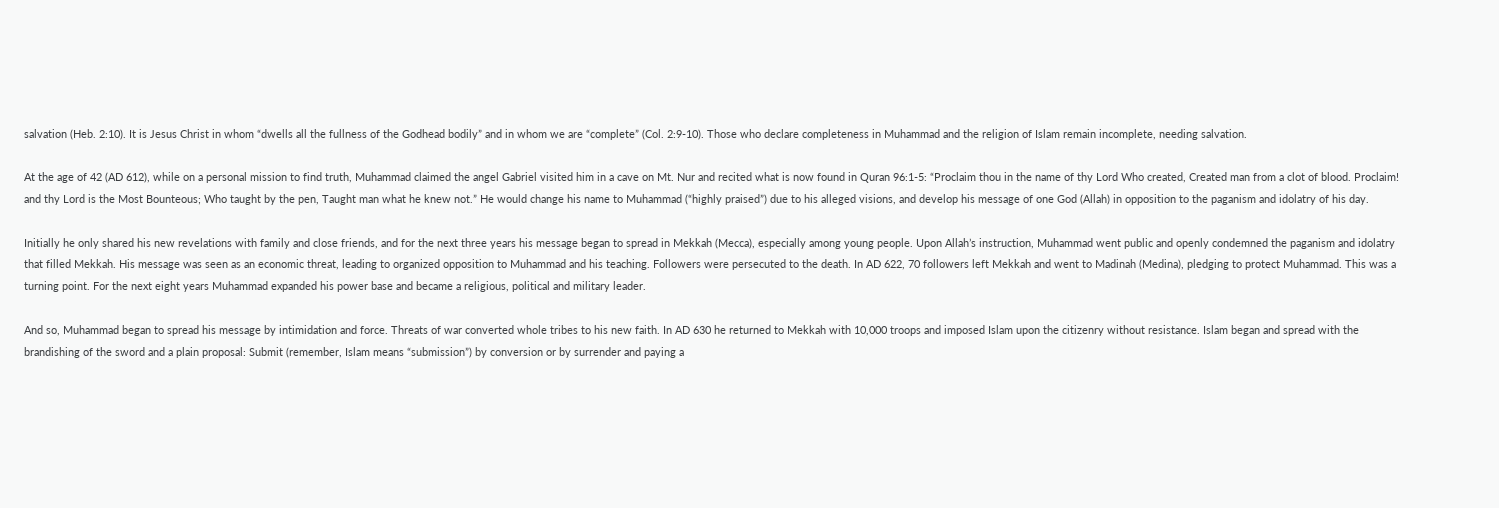salvation (Heb. 2:10). It is Jesus Christ in whom “dwells all the fullness of the Godhead bodily” and in whom we are “complete” (Col. 2:9-10). Those who declare completeness in Muhammad and the religion of Islam remain incomplete, needing salvation.

At the age of 42 (AD 612), while on a personal mission to find truth, Muhammad claimed the angel Gabriel visited him in a cave on Mt. Nur and recited what is now found in Quran 96:1-5: “Proclaim thou in the name of thy Lord Who created, Created man from a clot of blood. Proclaim! and thy Lord is the Most Bounteous; Who taught by the pen, Taught man what he knew not.” He would change his name to Muhammad (“highly praised”) due to his alleged visions, and develop his message of one God (Allah) in opposition to the paganism and idolatry of his day.

Initially he only shared his new revelations with family and close friends, and for the next three years his message began to spread in Mekkah (Mecca), especially among young people. Upon Allah’s instruction, Muhammad went public and openly condemned the paganism and idolatry that filled Mekkah. His message was seen as an economic threat, leading to organized opposition to Muhammad and his teaching. Followers were persecuted to the death. In AD 622, 70 followers left Mekkah and went to Madinah (Medina), pledging to protect Muhammad. This was a turning point. For the next eight years Muhammad expanded his power base and became a religious, political and military leader.

And so, Muhammad began to spread his message by intimidation and force. Threats of war converted whole tribes to his new faith. In AD 630 he returned to Mekkah with 10,000 troops and imposed Islam upon the citizenry without resistance. Islam began and spread with the brandishing of the sword and a plain proposal: Submit (remember, Islam means “submission”) by conversion or by surrender and paying a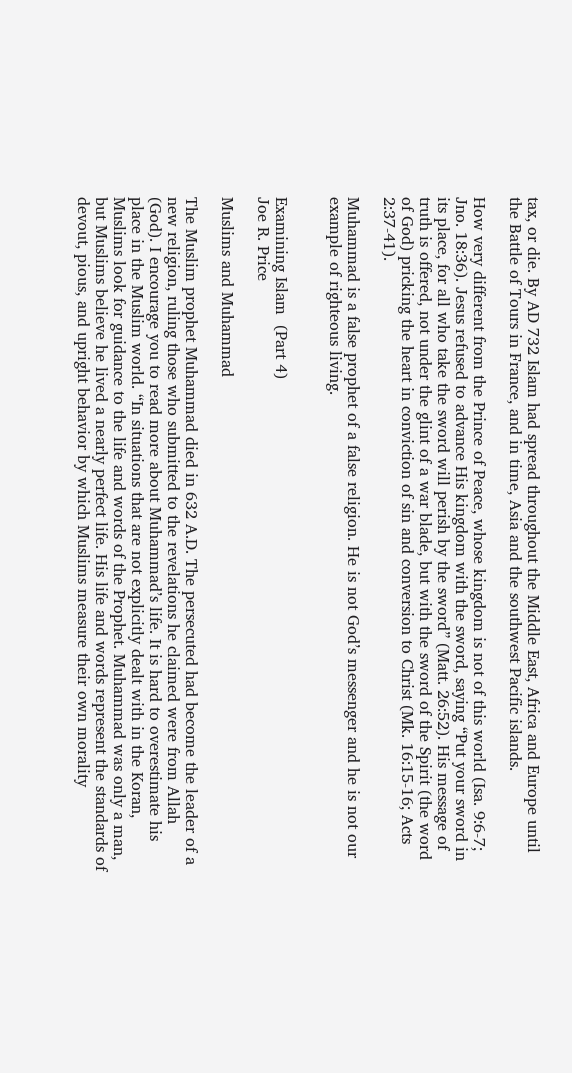tax, or die. By AD 732 Islam had spread throughout the Middle East, Africa and Europe until the Battle of Tours in France, and in time, Asia and the southwest Pacific islands.

How very different from the Prince of Peace, whose kingdom is not of this world (Isa. 9:6-7; Jno. 18:36). Jesus refused to advance His kingdom with the sword, saying “Put your sword in its place, for all who take the sword will perish by the sword” (Matt. 26:52). His message of truth is offered, not under the glint of a war blade, but with the sword of the Spirit (the word of God) pricking the heart in conviction of sin and conversion to Christ (Mk. 16:15-16; Acts 2:37-41).

Muhammad is a false prophet of a false religion. He is not God’s messenger and he is not our example of righteous living.


Examining Islam  (Part 4)
Joe R. Price

Muslims and Muhammad

The Muslim prophet Muhammad died in 632 A.D. The persecuted had become the leader of a new religion, ruling those who submitted to the revelations he claimed were from Allah (God). I encourage you to read more about Muhammad’s life. It is hard to overestimate his place in the Muslim world. “In situations that are not explicitly dealt with in the Koran, Muslims look for guidance to the life and words of the Prophet. Muhammad was only a man, but Muslims believe he lived a nearly perfect life. His life and words represent the standards of devout, pious, and upright behavior by which Muslims measure their own morality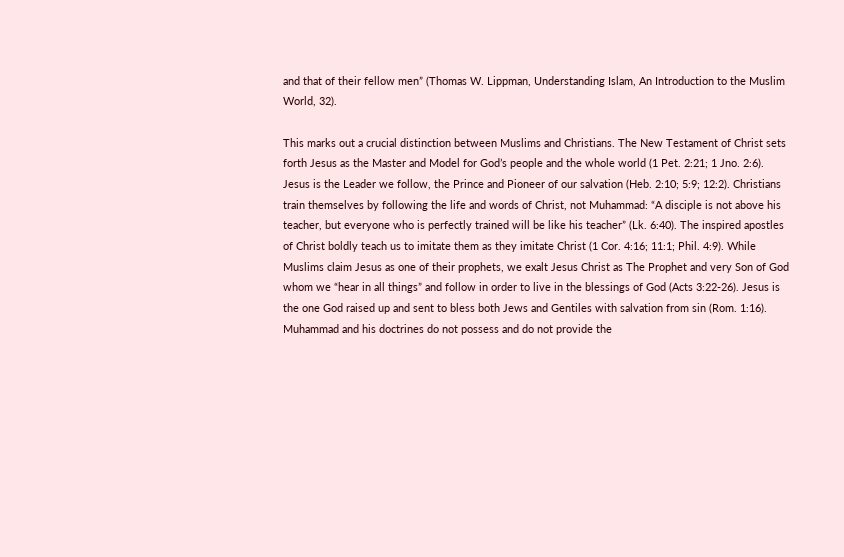and that of their fellow men” (Thomas W. Lippman, Understanding Islam, An Introduction to the Muslim World, 32).

This marks out a crucial distinction between Muslims and Christians. The New Testament of Christ sets forth Jesus as the Master and Model for God’s people and the whole world (1 Pet. 2:21; 1 Jno. 2:6). Jesus is the Leader we follow, the Prince and Pioneer of our salvation (Heb. 2:10; 5:9; 12:2). Christians train themselves by following the life and words of Christ, not Muhammad: “A disciple is not above his teacher, but everyone who is perfectly trained will be like his teacher” (Lk. 6:40). The inspired apostles of Christ boldly teach us to imitate them as they imitate Christ (1 Cor. 4:16; 11:1; Phil. 4:9). While Muslims claim Jesus as one of their prophets, we exalt Jesus Christ as The Prophet and very Son of God whom we “hear in all things” and follow in order to live in the blessings of God (Acts 3:22-26). Jesus is the one God raised up and sent to bless both Jews and Gentiles with salvation from sin (Rom. 1:16). Muhammad and his doctrines do not possess and do not provide the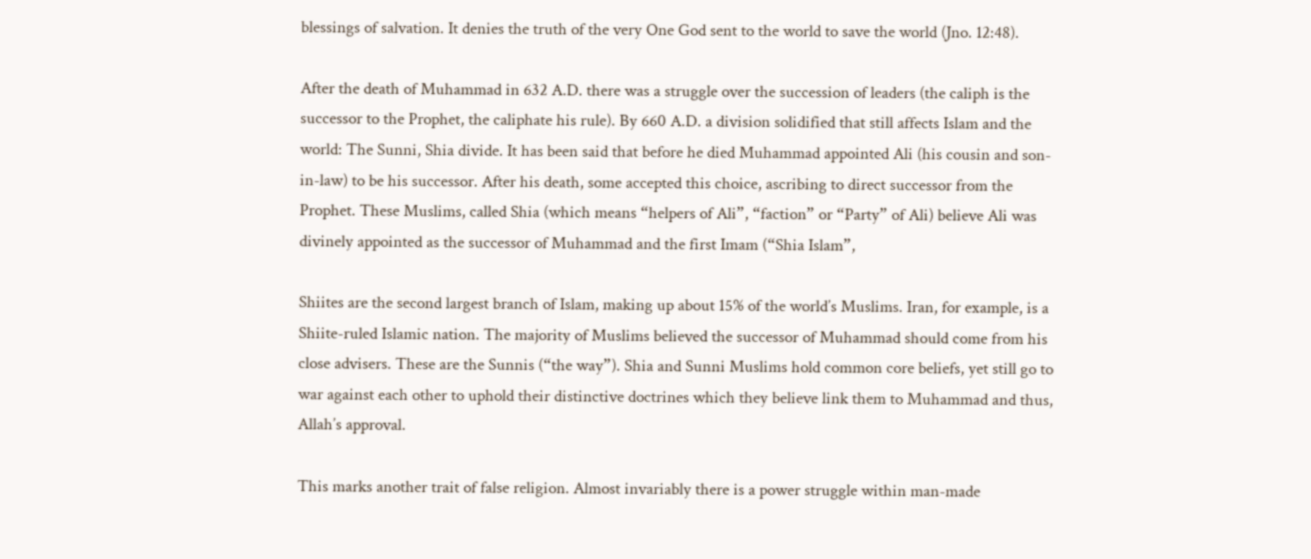blessings of salvation. It denies the truth of the very One God sent to the world to save the world (Jno. 12:48).

After the death of Muhammad in 632 A.D. there was a struggle over the succession of leaders (the caliph is the successor to the Prophet, the caliphate his rule). By 660 A.D. a division solidified that still affects Islam and the world: The Sunni, Shia divide. It has been said that before he died Muhammad appointed Ali (his cousin and son-in-law) to be his successor. After his death, some accepted this choice, ascribing to direct successor from the Prophet. These Muslims, called Shia (which means “helpers of Ali”, “faction” or “Party” of Ali) believe Ali was divinely appointed as the successor of Muhammad and the first Imam (“Shia Islam”,

Shiites are the second largest branch of Islam, making up about 15% of the world’s Muslims. Iran, for example, is a Shiite-ruled Islamic nation. The majority of Muslims believed the successor of Muhammad should come from his close advisers. These are the Sunnis (“the way”). Shia and Sunni Muslims hold common core beliefs, yet still go to war against each other to uphold their distinctive doctrines which they believe link them to Muhammad and thus, Allah’s approval.

This marks another trait of false religion. Almost invariably there is a power struggle within man-made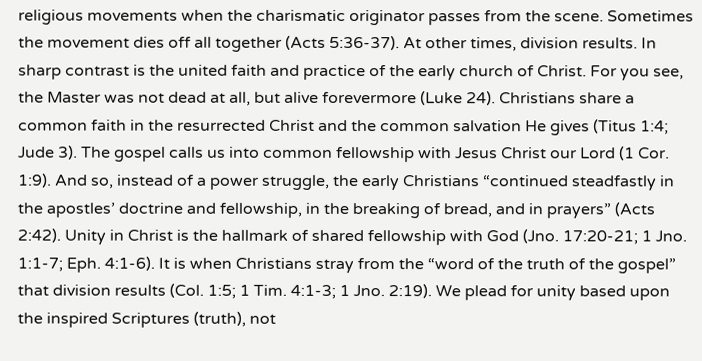religious movements when the charismatic originator passes from the scene. Sometimes the movement dies off all together (Acts 5:36-37). At other times, division results. In sharp contrast is the united faith and practice of the early church of Christ. For you see, the Master was not dead at all, but alive forevermore (Luke 24). Christians share a common faith in the resurrected Christ and the common salvation He gives (Titus 1:4; Jude 3). The gospel calls us into common fellowship with Jesus Christ our Lord (1 Cor. 1:9). And so, instead of a power struggle, the early Christians “continued steadfastly in the apostles’ doctrine and fellowship, in the breaking of bread, and in prayers” (Acts 2:42). Unity in Christ is the hallmark of shared fellowship with God (Jno. 17:20-21; 1 Jno. 1:1-7; Eph. 4:1-6). It is when Christians stray from the “word of the truth of the gospel” that division results (Col. 1:5; 1 Tim. 4:1-3; 1 Jno. 2:19). We plead for unity based upon the inspired Scriptures (truth), not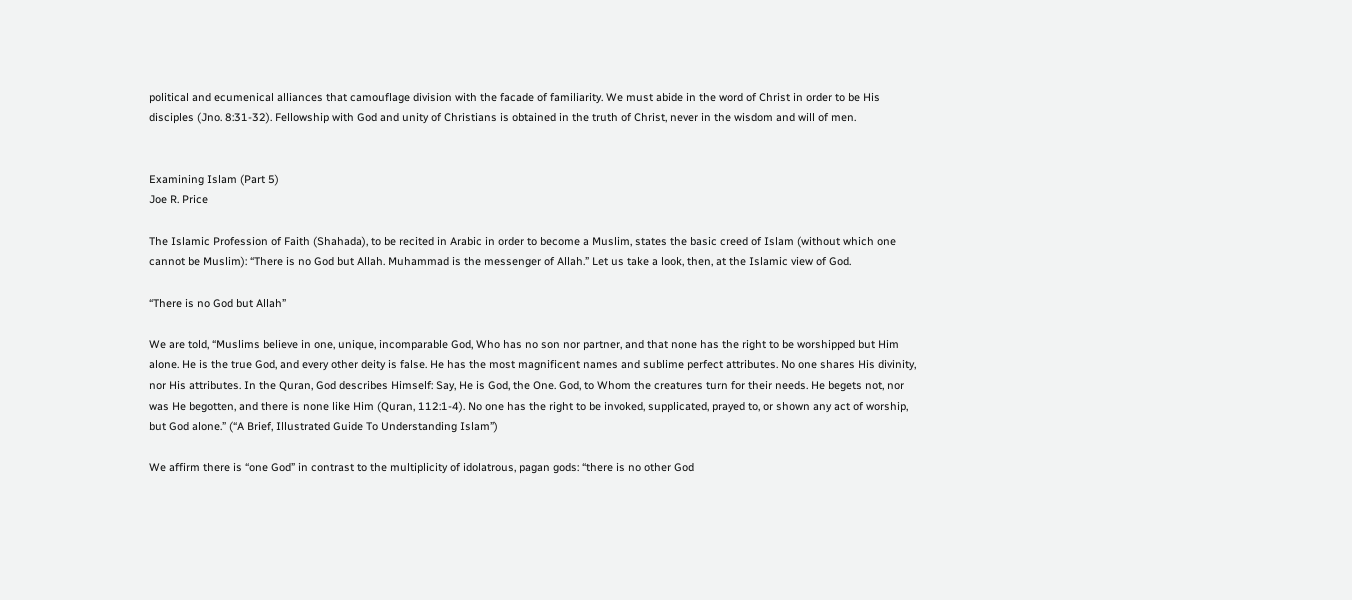political and ecumenical alliances that camouflage division with the facade of familiarity. We must abide in the word of Christ in order to be His disciples (Jno. 8:31-32). Fellowship with God and unity of Christians is obtained in the truth of Christ, never in the wisdom and will of men.


Examining Islam (Part 5)
Joe R. Price

The Islamic Profession of Faith (Shahada), to be recited in Arabic in order to become a Muslim, states the basic creed of Islam (without which one cannot be Muslim): “There is no God but Allah. Muhammad is the messenger of Allah.” Let us take a look, then, at the Islamic view of God.

“There is no God but Allah”

We are told, “Muslims believe in one, unique, incomparable God, Who has no son nor partner, and that none has the right to be worshipped but Him alone. He is the true God, and every other deity is false. He has the most magnificent names and sublime perfect attributes. No one shares His divinity, nor His attributes. In the Quran, God describes Himself: Say, He is God, the One. God, to Whom the creatures turn for their needs. He begets not, nor was He begotten, and there is none like Him (Quran, 112:1-4). No one has the right to be invoked, supplicated, prayed to, or shown any act of worship, but God alone.” (“A Brief, Illustrated Guide To Understanding Islam”)

We affirm there is “one God” in contrast to the multiplicity of idolatrous, pagan gods: “there is no other God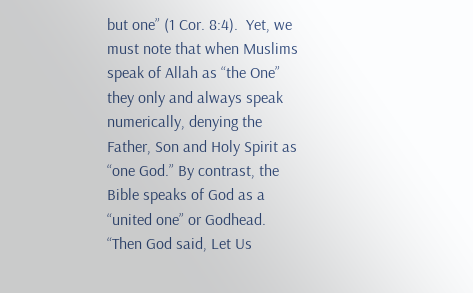but one” (1 Cor. 8:4).  Yet, we must note that when Muslims speak of Allah as “the One” they only and always speak numerically, denying the Father, Son and Holy Spirit as “one God.” By contrast, the Bible speaks of God as a “united one” or Godhead. “Then God said, Let Us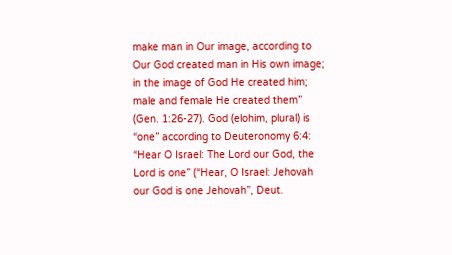make man in Our image, according to Our God created man in His own image; in the image of God He created him; male and female He created them” (Gen. 1:26-27). God (elohim, plural) is “one” according to Deuteronomy 6:4: “Hear O Israel: The Lord our God, the Lord is one” (“Hear, O Israel: Jehovah our God is one Jehovah”, Deut.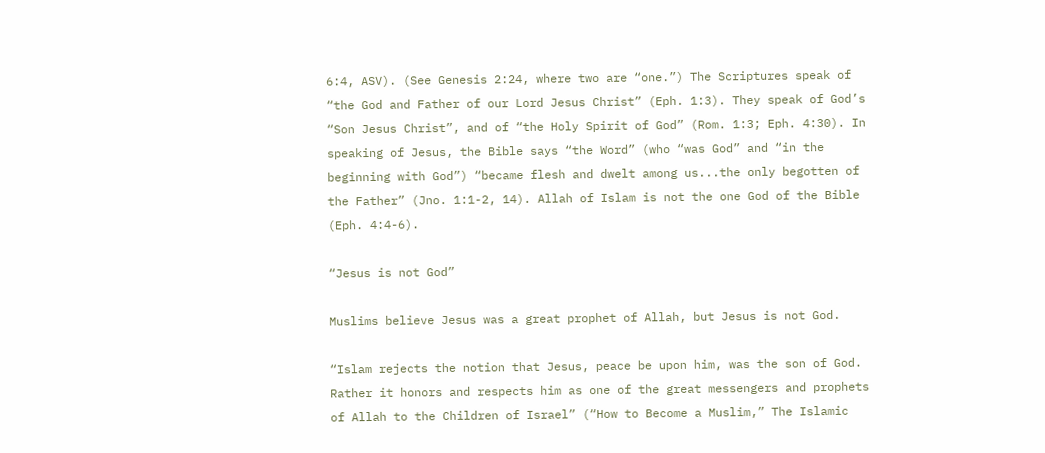6:4, ASV). (See Genesis 2:24, where two are “one.”) The Scriptures speak of “the God and Father of our Lord Jesus Christ” (Eph. 1:3). They speak of God’s “Son Jesus Christ”, and of “the Holy Spirit of God” (Rom. 1:3; Eph. 4:30). In speaking of Jesus, the Bible says “the Word” (who “was God” and “in the beginning with God”) “became flesh and dwelt among us...the only begotten of the Father” (Jno. 1:1-2, 14). Allah of Islam is not the one God of the Bible (Eph. 4:4-6).

“Jesus is not God”

Muslims believe Jesus was a great prophet of Allah, but Jesus is not God.

“Islam rejects the notion that Jesus, peace be upon him, was the son of God. Rather it honors and respects him as one of the great messengers and prophets of Allah to the Children of Israel” (“How to Become a Muslim,” The Islamic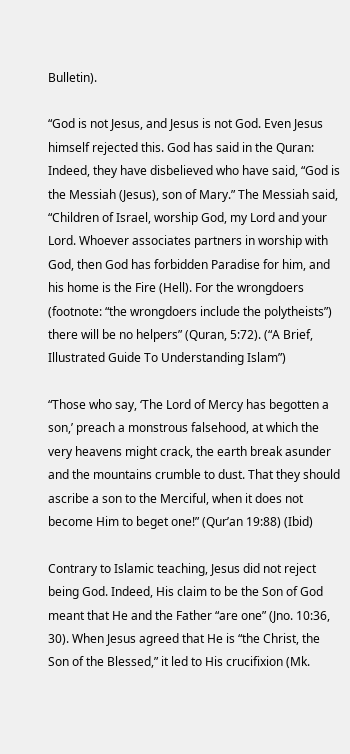Bulletin).

“God is not Jesus, and Jesus is not God. Even Jesus himself rejected this. God has said in the Quran: Indeed, they have disbelieved who have said, “God is the Messiah (Jesus), son of Mary.” The Messiah said, “Children of Israel, worship God, my Lord and your Lord. Whoever associates partners in worship with God, then God has forbidden Paradise for him, and his home is the Fire (Hell). For the wrongdoers (footnote: “the wrongdoers include the polytheists”) there will be no helpers” (Quran, 5:72). (“A Brief, Illustrated Guide To Understanding Islam”)

“Those who say, ‘The Lord of Mercy has begotten a son,’ preach a monstrous falsehood, at which the very heavens might crack, the earth break asunder and the mountains crumble to dust. That they should ascribe a son to the Merciful, when it does not become Him to beget one!” (Qur’an 19:88) (Ibid)

Contrary to Islamic teaching, Jesus did not reject being God. Indeed, His claim to be the Son of God meant that He and the Father “are one” (Jno. 10:36, 30). When Jesus agreed that He is “the Christ, the Son of the Blessed,” it led to His crucifixion (Mk.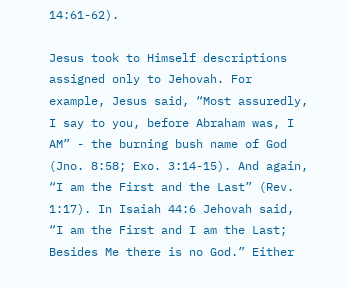14:61-62).

Jesus took to Himself descriptions assigned only to Jehovah. For example, Jesus said, “Most assuredly, I say to you, before Abraham was, I AM” - the burning bush name of God (Jno. 8:58; Exo. 3:14-15). And again, “I am the First and the Last” (Rev. 1:17). In Isaiah 44:6 Jehovah said, “I am the First and I am the Last; Besides Me there is no God.” Either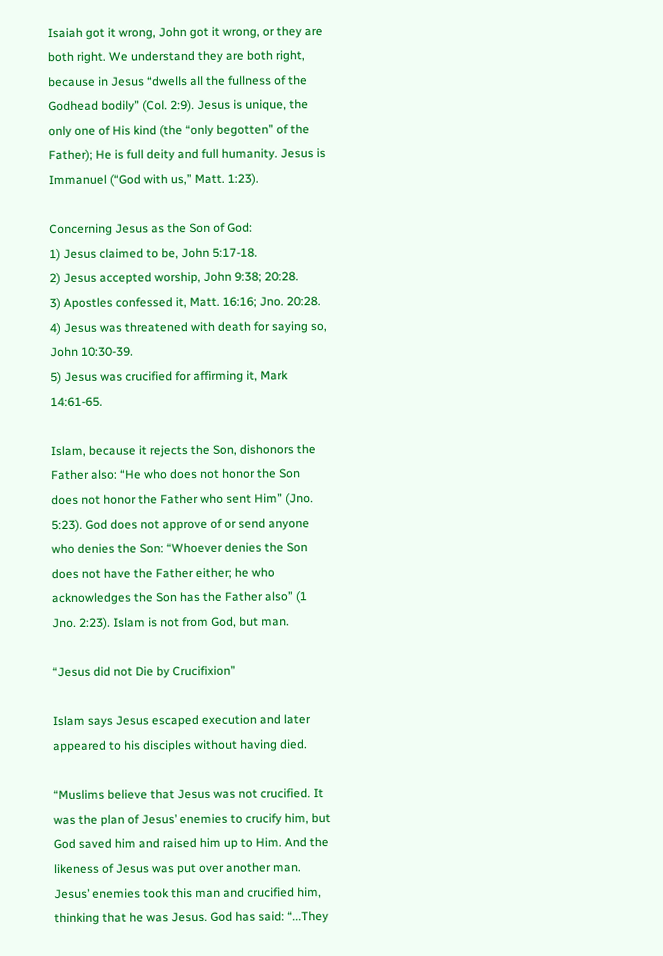Isaiah got it wrong, John got it wrong, or they are both right. We understand they are both right, because in Jesus “dwells all the fullness of the Godhead bodily” (Col. 2:9). Jesus is unique, the only one of His kind (the “only begotten” of the Father); He is full deity and full humanity. Jesus is Immanuel (“God with us,” Matt. 1:23).

Concerning Jesus as the Son of God:
1) Jesus claimed to be, John 5:17-18.
2) Jesus accepted worship, John 9:38; 20:28.
3) Apostles confessed it, Matt. 16:16; Jno. 20:28.
4) Jesus was threatened with death for saying so, John 10:30-39.
5) Jesus was crucified for affirming it, Mark 14:61-65.

Islam, because it rejects the Son, dishonors the Father also: “He who does not honor the Son does not honor the Father who sent Him” (Jno. 5:23). God does not approve of or send anyone who denies the Son: “Whoever denies the Son does not have the Father either; he who acknowledges the Son has the Father also” (1 Jno. 2:23). Islam is not from God, but man.

“Jesus did not Die by Crucifixion”

Islam says Jesus escaped execution and later appeared to his disciples without having died.

“Muslims believe that Jesus was not crucified. It was the plan of Jesus’ enemies to crucify him, but God saved him and raised him up to Him. And the likeness of Jesus was put over another man. Jesus’ enemies took this man and crucified him, thinking that he was Jesus. God has said: “...They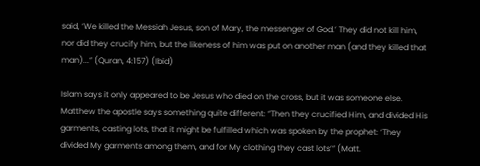said, ‘We killed the Messiah Jesus, son of Mary, the messenger of God.’ They did not kill him, nor did they crucify him, but the likeness of him was put on another man (and they killed that man)...” (Quran, 4:157) (Ibid)

Islam says it only appeared to be Jesus who died on the cross, but it was someone else. Matthew the apostle says something quite different: “Then they crucified Him, and divided His garments, casting lots, that it might be fulfilled which was spoken by the prophet: ‘They divided My garments among them, and for My clothing they cast lots’” (Matt.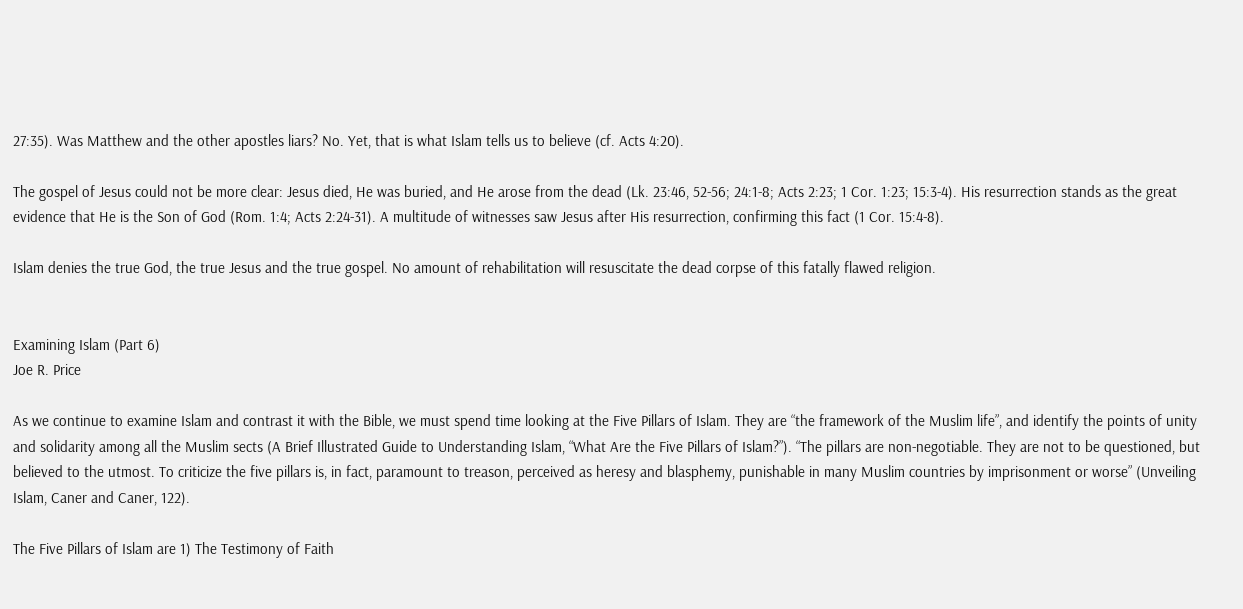27:35). Was Matthew and the other apostles liars? No. Yet, that is what Islam tells us to believe (cf. Acts 4:20).

The gospel of Jesus could not be more clear: Jesus died, He was buried, and He arose from the dead (Lk. 23:46, 52-56; 24:1-8; Acts 2:23; 1 Cor. 1:23; 15:3-4). His resurrection stands as the great evidence that He is the Son of God (Rom. 1:4; Acts 2:24-31). A multitude of witnesses saw Jesus after His resurrection, confirming this fact (1 Cor. 15:4-8).

Islam denies the true God, the true Jesus and the true gospel. No amount of rehabilitation will resuscitate the dead corpse of this fatally flawed religion.


Examining Islam (Part 6)
Joe R. Price

As we continue to examine Islam and contrast it with the Bible, we must spend time looking at the Five Pillars of Islam. They are “the framework of the Muslim life”, and identify the points of unity and solidarity among all the Muslim sects (A Brief Illustrated Guide to Understanding Islam, “What Are the Five Pillars of Islam?”). “The pillars are non-negotiable. They are not to be questioned, but believed to the utmost. To criticize the five pillars is, in fact, paramount to treason, perceived as heresy and blasphemy, punishable in many Muslim countries by imprisonment or worse” (Unveiling Islam, Caner and Caner, 122).

The Five Pillars of Islam are 1) The Testimony of Faith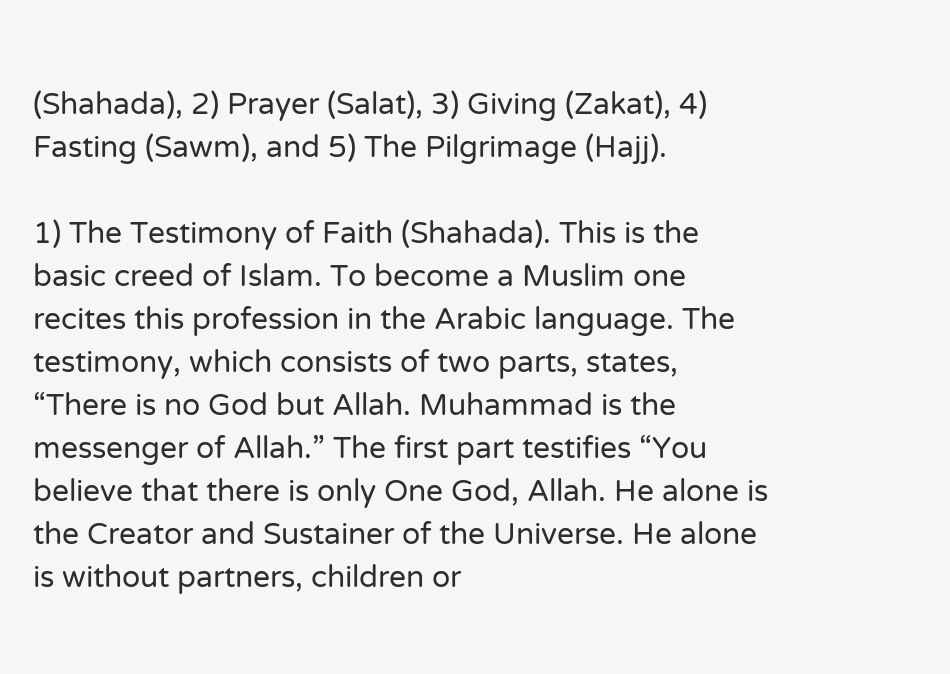(Shahada), 2) Prayer (Salat), 3) Giving (Zakat), 4) Fasting (Sawm), and 5) The Pilgrimage (Hajj).

1) The Testimony of Faith (Shahada). This is the basic creed of Islam. To become a Muslim one recites this profession in the Arabic language. The testimony, which consists of two parts, states, “There is no God but Allah. Muhammad is the messenger of Allah.” The first part testifies “You believe that there is only One God, Allah. He alone is the Creator and Sustainer of the Universe. He alone is without partners, children or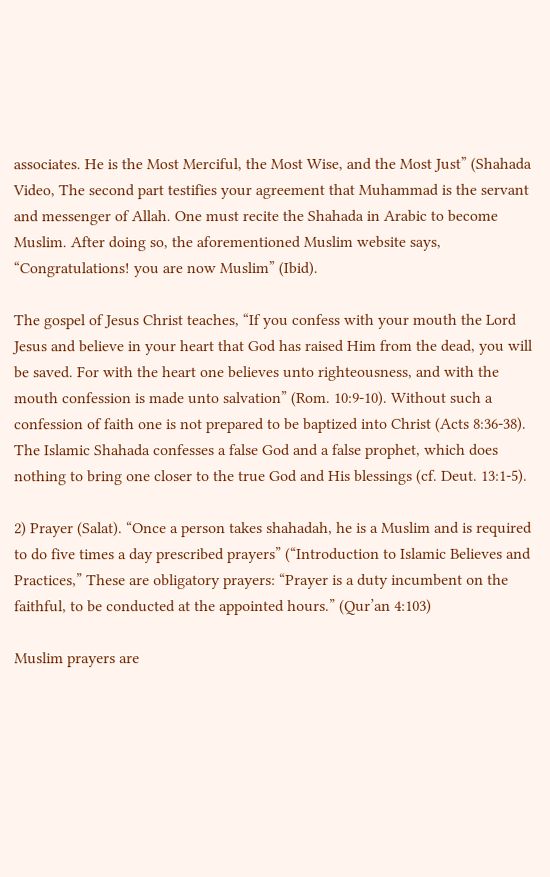associates. He is the Most Merciful, the Most Wise, and the Most Just” (Shahada Video, The second part testifies your agreement that Muhammad is the servant and messenger of Allah. One must recite the Shahada in Arabic to become Muslim. After doing so, the aforementioned Muslim website says, “Congratulations! you are now Muslim” (Ibid).

The gospel of Jesus Christ teaches, “If you confess with your mouth the Lord Jesus and believe in your heart that God has raised Him from the dead, you will be saved. For with the heart one believes unto righteousness, and with the mouth confession is made unto salvation” (Rom. 10:9-10). Without such a confession of faith one is not prepared to be baptized into Christ (Acts 8:36-38). The Islamic Shahada confesses a false God and a false prophet, which does nothing to bring one closer to the true God and His blessings (cf. Deut. 13:1-5).

2) Prayer (Salat). “Once a person takes shahadah, he is a Muslim and is required to do five times a day prescribed prayers” (“Introduction to Islamic Believes and Practices,” These are obligatory prayers: “Prayer is a duty incumbent on the faithful, to be conducted at the appointed hours.” (Qur’an 4:103)

Muslim prayers are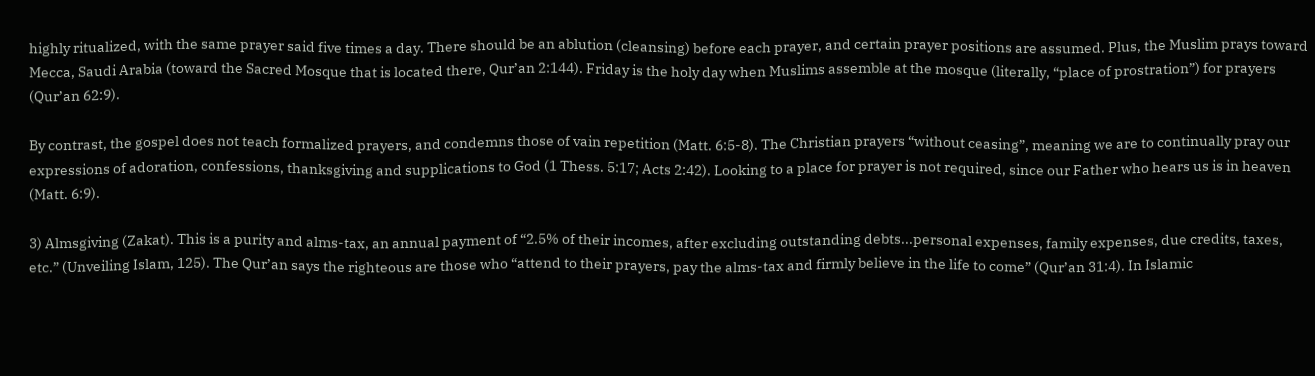highly ritualized, with the same prayer said five times a day. There should be an ablution (cleansing) before each prayer, and certain prayer positions are assumed. Plus, the Muslim prays toward Mecca, Saudi Arabia (toward the Sacred Mosque that is located there, Qur’an 2:144). Friday is the holy day when Muslims assemble at the mosque (literally, “place of prostration”) for prayers (Qur’an 62:9).

By contrast, the gospel does not teach formalized prayers, and condemns those of vain repetition (Matt. 6:5-8). The Christian prayers “without ceasing”, meaning we are to continually pray our expressions of adoration, confessions, thanksgiving and supplications to God (1 Thess. 5:17; Acts 2:42). Looking to a place for prayer is not required, since our Father who hears us is in heaven (Matt. 6:9).

3) Almsgiving (Zakat). This is a purity and alms-tax, an annual payment of “2.5% of their incomes, after excluding outstanding debts...personal expenses, family expenses, due credits, taxes, etc.” (Unveiling Islam, 125). The Qur’an says the righteous are those who “attend to their prayers, pay the alms-tax and firmly believe in the life to come” (Qur’an 31:4). In Islamic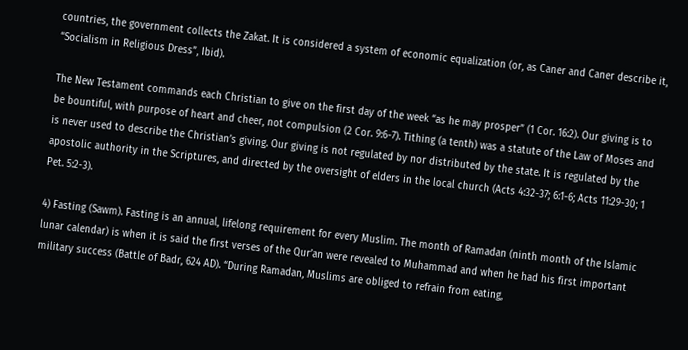countries, the government collects the Zakat. It is considered a system of economic equalization (or, as Caner and Caner describe it, “Socialism in Religious Dress”, Ibid).

The New Testament commands each Christian to give on the first day of the week “as he may prosper” (1 Cor. 16:2). Our giving is to be bountiful, with purpose of heart and cheer, not compulsion (2 Cor. 9:6-7). Tithing (a tenth) was a statute of the Law of Moses and is never used to describe the Christian’s giving. Our giving is not regulated by nor distributed by the state. It is regulated by the apostolic authority in the Scriptures, and directed by the oversight of elders in the local church (Acts 4:32-37; 6:1-6; Acts 11:29-30; 1 Pet. 5:2-3).

4) Fasting (Sawm). Fasting is an annual, lifelong requirement for every Muslim. The month of Ramadan (ninth month of the Islamic lunar calendar) is when it is said the first verses of the Qur’an were revealed to Muhammad and when he had his first important military success (Battle of Badr, 624 AD). “During Ramadan, Muslims are obliged to refrain from eating,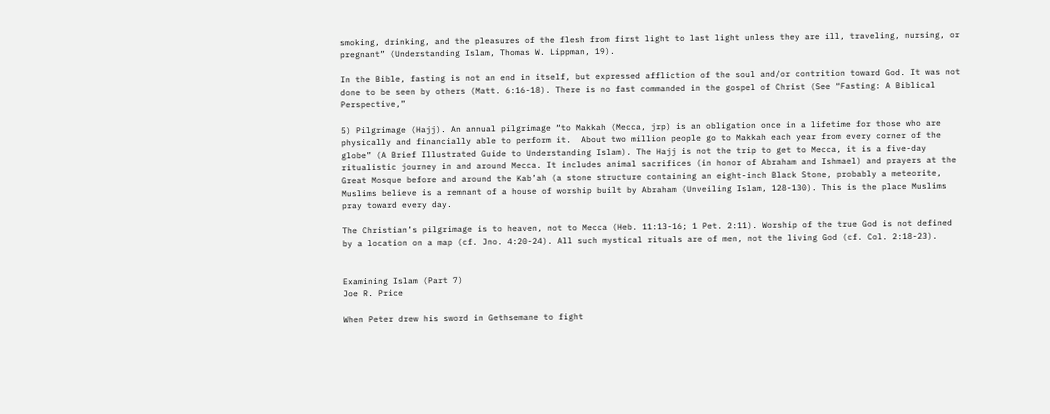smoking, drinking, and the pleasures of the flesh from first light to last light unless they are ill, traveling, nursing, or pregnant” (Understanding Islam, Thomas W. Lippman, 19).

In the Bible, fasting is not an end in itself, but expressed affliction of the soul and/or contrition toward God. It was not done to be seen by others (Matt. 6:16-18). There is no fast commanded in the gospel of Christ (See “Fasting: A Biblical Perspective,”

5) Pilgrimage (Hajj). An annual pilgrimage “to Makkah (Mecca, jrp) is an obligation once in a lifetime for those who are physically and financially able to perform it.  About two million people go to Makkah each year from every corner of the globe” (A Brief Illustrated Guide to Understanding Islam). The Hajj is not the trip to get to Mecca, it is a five-day ritualistic journey in and around Mecca. It includes animal sacrifices (in honor of Abraham and Ishmael) and prayers at the Great Mosque before and around the Kab’ah (a stone structure containing an eight-inch Black Stone, probably a meteorite, Muslims believe is a remnant of a house of worship built by Abraham (Unveiling Islam, 128-130). This is the place Muslims pray toward every day.

The Christian’s pilgrimage is to heaven, not to Mecca (Heb. 11:13-16; 1 Pet. 2:11). Worship of the true God is not defined by a location on a map (cf. Jno. 4:20-24). All such mystical rituals are of men, not the living God (cf. Col. 2:18-23).


Examining Islam (Part 7)
Joe R. Price

When Peter drew his sword in Gethsemane to fight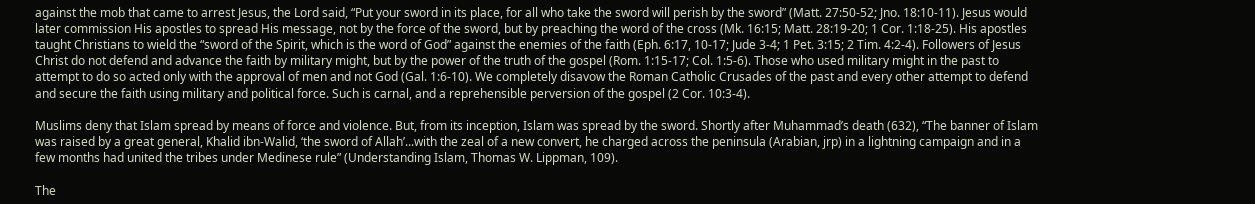against the mob that came to arrest Jesus, the Lord said, “Put your sword in its place, for all who take the sword will perish by the sword” (Matt. 27:50-52; Jno. 18:10-11). Jesus would later commission His apostles to spread His message, not by the force of the sword, but by preaching the word of the cross (Mk. 16:15; Matt. 28:19-20; 1 Cor. 1:18-25). His apostles taught Christians to wield the “sword of the Spirit, which is the word of God” against the enemies of the faith (Eph. 6:17, 10-17; Jude 3-4; 1 Pet. 3:15; 2 Tim. 4:2-4). Followers of Jesus Christ do not defend and advance the faith by military might, but by the power of the truth of the gospel (Rom. 1:15-17; Col. 1:5-6). Those who used military might in the past to attempt to do so acted only with the approval of men and not God (Gal. 1:6-10). We completely disavow the Roman Catholic Crusades of the past and every other attempt to defend and secure the faith using military and political force. Such is carnal, and a reprehensible perversion of the gospel (2 Cor. 10:3-4).

Muslims deny that Islam spread by means of force and violence. But, from its inception, Islam was spread by the sword. Shortly after Muhammad’s death (632), “The banner of Islam was raised by a great general, Khalid ibn-Walid, ‘the sword of Allah’...with the zeal of a new convert, he charged across the peninsula (Arabian, jrp) in a lightning campaign and in a few months had united the tribes under Medinese rule” (Understanding Islam, Thomas W. Lippman, 109).

The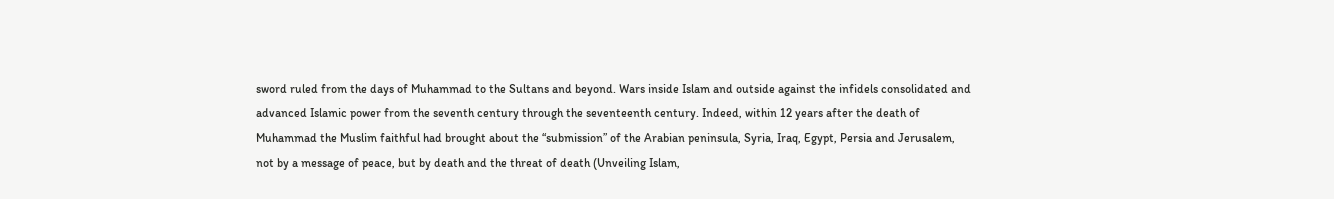sword ruled from the days of Muhammad to the Sultans and beyond. Wars inside Islam and outside against the infidels consolidated and advanced Islamic power from the seventh century through the seventeenth century. Indeed, within 12 years after the death of Muhammad the Muslim faithful had brought about the “submission” of the Arabian peninsula, Syria, Iraq, Egypt, Persia and Jerusalem, not by a message of peace, but by death and the threat of death (Unveiling Islam,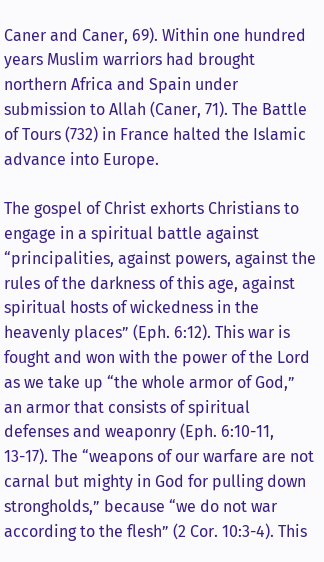Caner and Caner, 69). Within one hundred years Muslim warriors had brought northern Africa and Spain under submission to Allah (Caner, 71). The Battle of Tours (732) in France halted the Islamic advance into Europe.

The gospel of Christ exhorts Christians to engage in a spiritual battle against “principalities, against powers, against the rules of the darkness of this age, against spiritual hosts of wickedness in the heavenly places” (Eph. 6:12). This war is fought and won with the power of the Lord as we take up “the whole armor of God,” an armor that consists of spiritual defenses and weaponry (Eph. 6:10-11, 13-17). The “weapons of our warfare are not carnal but mighty in God for pulling down strongholds,” because “we do not war according to the flesh” (2 Cor. 10:3-4). This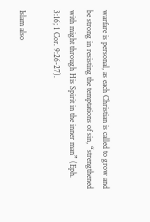warfare is personal, as each Christian is called to grow and be strong in resisting the temptations of sin, “strengthened with might through His Spirit in the inner man” (Eph. 3:16; 1 Cor. 9:26-27).

Islam also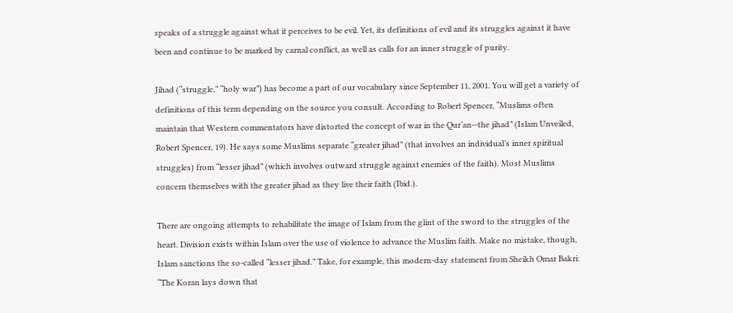speaks of a struggle against what it perceives to be evil. Yet, its definitions of evil and its struggles against it have been and continue to be marked by carnal conflict, as well as calls for an inner struggle of purity.

Jihad (“struggle,” “holy war”) has become a part of our vocabulary since September 11, 2001. You will get a variety of definitions of this term depending on the source you consult. According to Robert Spencer, “Muslims often maintain that Western commentators have distorted the concept of war in the Qur’an--the jihad” (Islam Unveiled, Robert Spencer, 19). He says some Muslims separate “greater jihad” (that involves an individual’s inner spiritual struggles) from “lesser jihad” (which involves outward struggle against enemies of the faith). Most Muslims concern themselves with the greater jihad as they live their faith (Ibid.).

There are ongoing attempts to rehabilitate the image of Islam from the glint of the sword to the struggles of the heart. Division exists within Islam over the use of violence to advance the Muslim faith. Make no mistake, though, Islam sanctions the so-called “lesser jihad.” Take, for example, this modern-day statement from Sheikh Omar Bakri: “The Koran lays down that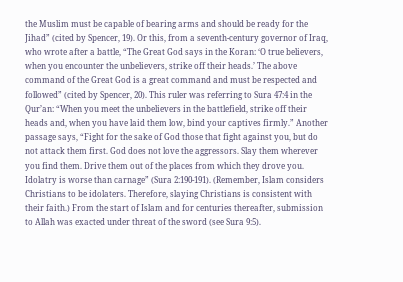the Muslim must be capable of bearing arms and should be ready for the Jihad” (cited by Spencer, 19). Or this, from a seventh-century governor of Iraq, who wrote after a battle, “The Great God says in the Koran: ‘O true believers, when you encounter the unbelievers, strike off their heads.’ The above command of the Great God is a great command and must be respected and followed” (cited by Spencer, 20). This ruler was referring to Sura 47:4 in the Qur’an: “When you meet the unbelievers in the battlefield, strike off their heads and, when you have laid them low, bind your captives firmly.” Another passage says, “Fight for the sake of God those that fight against you, but do not attack them first. God does not love the aggressors. Slay them wherever you find them. Drive them out of the places from which they drove you. Idolatry is worse than carnage” (Sura 2:190-191). (Remember, Islam considers Christians to be idolaters. Therefore, slaying Christians is consistent with their faith.) From the start of Islam and for centuries thereafter, submission to Allah was exacted under threat of the sword (see Sura 9:5).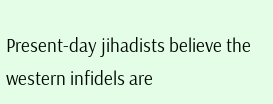Present-day jihadists believe the western infidels are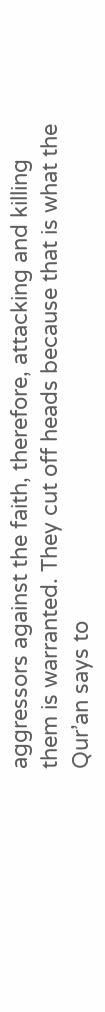aggressors against the faith, therefore, attacking and killing them is warranted. They cut off heads because that is what the Qur’an says to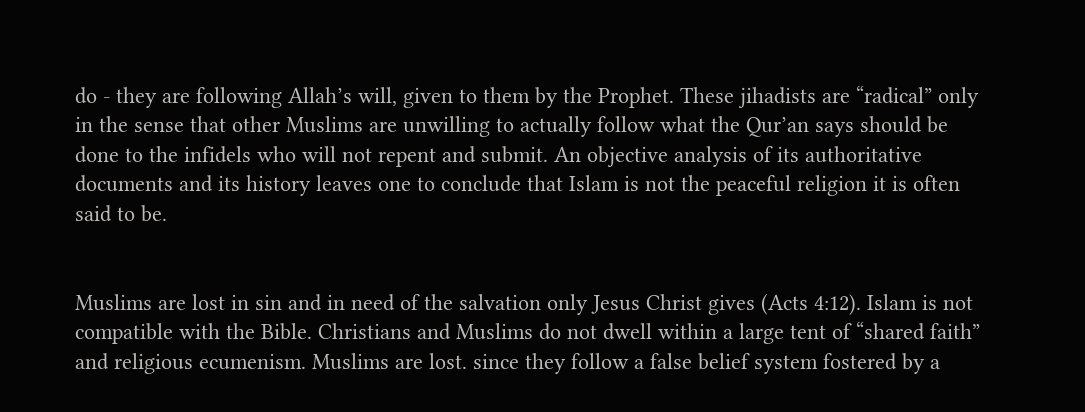do - they are following Allah’s will, given to them by the Prophet. These jihadists are “radical” only in the sense that other Muslims are unwilling to actually follow what the Qur’an says should be done to the infidels who will not repent and submit. An objective analysis of its authoritative documents and its history leaves one to conclude that Islam is not the peaceful religion it is often said to be.


Muslims are lost in sin and in need of the salvation only Jesus Christ gives (Acts 4:12). Islam is not compatible with the Bible. Christians and Muslims do not dwell within a large tent of “shared faith” and religious ecumenism. Muslims are lost. since they follow a false belief system fostered by a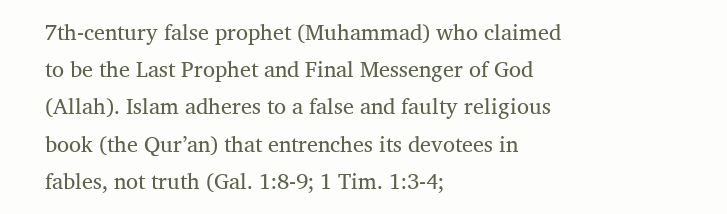7th-century false prophet (Muhammad) who claimed to be the Last Prophet and Final Messenger of God (Allah). Islam adheres to a false and faulty religious book (the Qur’an) that entrenches its devotees in fables, not truth (Gal. 1:8-9; 1 Tim. 1:3-4;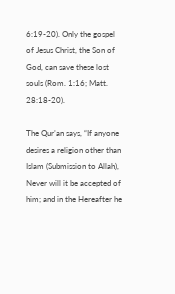6:19-20). Only the gospel of Jesus Christ, the Son of God, can save these lost souls (Rom. 1:16; Matt. 28:18-20).

The Qur’an says, “If anyone desires a religion other than Islam (Submission to Allah), Never will it be accepted of him; and in the Hereafter he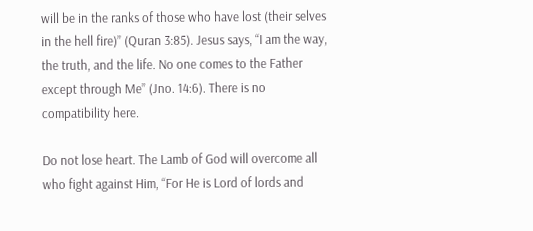will be in the ranks of those who have lost (their selves in the hell fire)” (Quran 3:85). Jesus says, “I am the way, the truth, and the life. No one comes to the Father except through Me” (Jno. 14:6). There is no compatibility here.

Do not lose heart. The Lamb of God will overcome all who fight against Him, “For He is Lord of lords and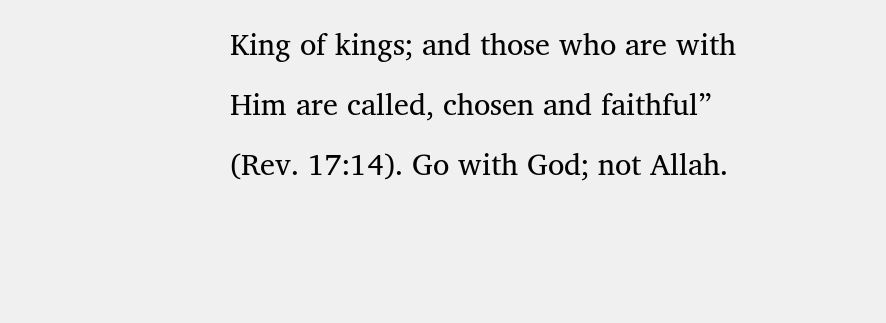King of kings; and those who are with Him are called, chosen and faithful” (Rev. 17:14). Go with God; not Allah.